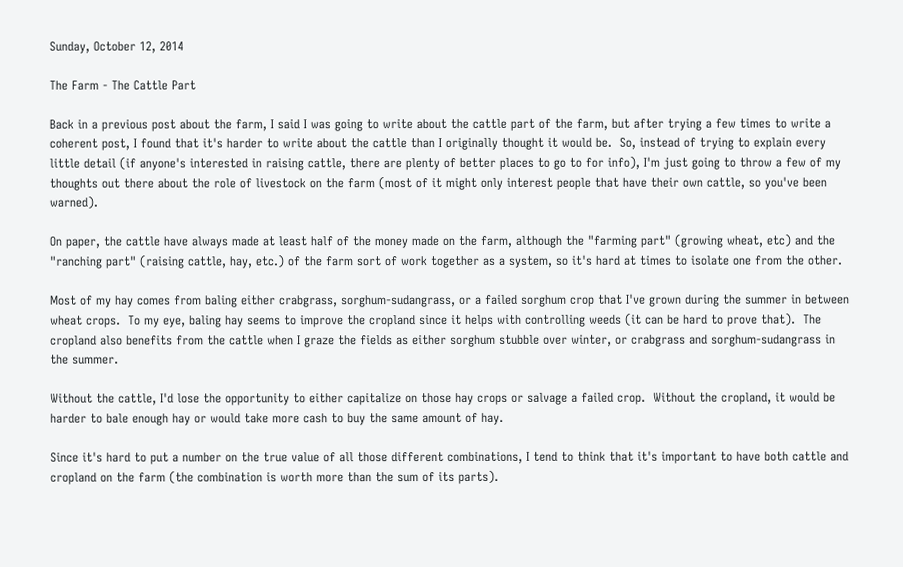Sunday, October 12, 2014

The Farm - The Cattle Part

Back in a previous post about the farm, I said I was going to write about the cattle part of the farm, but after trying a few times to write a coherent post, I found that it's harder to write about the cattle than I originally thought it would be.  So, instead of trying to explain every little detail (if anyone's interested in raising cattle, there are plenty of better places to go to for info), I'm just going to throw a few of my thoughts out there about the role of livestock on the farm (most of it might only interest people that have their own cattle, so you've been warned).

On paper, the cattle have always made at least half of the money made on the farm, although the "farming part" (growing wheat, etc) and the "ranching part" (raising cattle, hay, etc.) of the farm sort of work together as a system, so it's hard at times to isolate one from the other.

Most of my hay comes from baling either crabgrass, sorghum-sudangrass, or a failed sorghum crop that I've grown during the summer in between wheat crops.  To my eye, baling hay seems to improve the cropland since it helps with controlling weeds (it can be hard to prove that).  The cropland also benefits from the cattle when I graze the fields as either sorghum stubble over winter, or crabgrass and sorghum-sudangrass in the summer.

Without the cattle, I'd lose the opportunity to either capitalize on those hay crops or salvage a failed crop.  Without the cropland, it would be harder to bale enough hay or would take more cash to buy the same amount of hay.

Since it's hard to put a number on the true value of all those different combinations, I tend to think that it's important to have both cattle and cropland on the farm (the combination is worth more than the sum of its parts).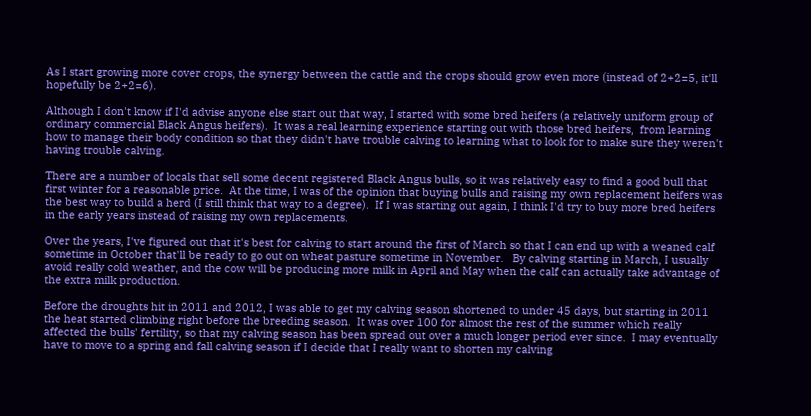As I start growing more cover crops, the synergy between the cattle and the crops should grow even more (instead of 2+2=5, it'll hopefully be 2+2=6).

Although I don't know if I'd advise anyone else start out that way, I started with some bred heifers (a relatively uniform group of ordinary commercial Black Angus heifers).  It was a real learning experience starting out with those bred heifers,  from learning how to manage their body condition so that they didn't have trouble calving to learning what to look for to make sure they weren't having trouble calving.

There are a number of locals that sell some decent registered Black Angus bulls, so it was relatively easy to find a good bull that first winter for a reasonable price.  At the time, I was of the opinion that buying bulls and raising my own replacement heifers was the best way to build a herd (I still think that way to a degree).  If I was starting out again, I think I'd try to buy more bred heifers in the early years instead of raising my own replacements.

Over the years, I've figured out that it's best for calving to start around the first of March so that I can end up with a weaned calf sometime in October that'll be ready to go out on wheat pasture sometime in November.   By calving starting in March, I usually avoid really cold weather, and the cow will be producing more milk in April and May when the calf can actually take advantage of the extra milk production.

Before the droughts hit in 2011 and 2012, I was able to get my calving season shortened to under 45 days, but starting in 2011 the heat started climbing right before the breeding season.  It was over 100 for almost the rest of the summer which really affected the bulls' fertility, so that my calving season has been spread out over a much longer period ever since.  I may eventually have to move to a spring and fall calving season if I decide that I really want to shorten my calving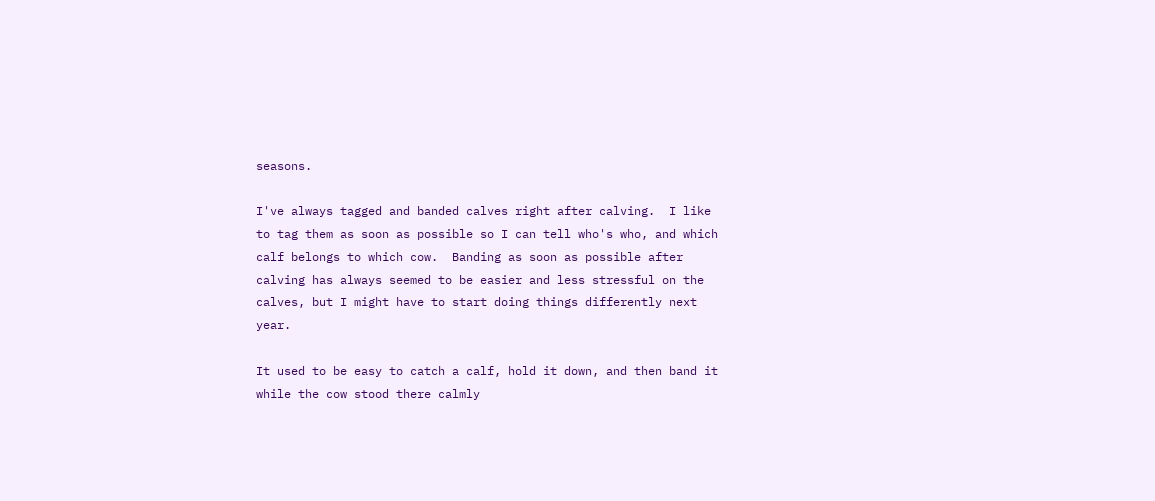seasons.

I've always tagged and banded calves right after calving.  I like to tag them as soon as possible so I can tell who's who, and which calf belongs to which cow.  Banding as soon as possible after calving has always seemed to be easier and less stressful on the calves, but I might have to start doing things differently next year.

It used to be easy to catch a calf, hold it down, and then band it while the cow stood there calmly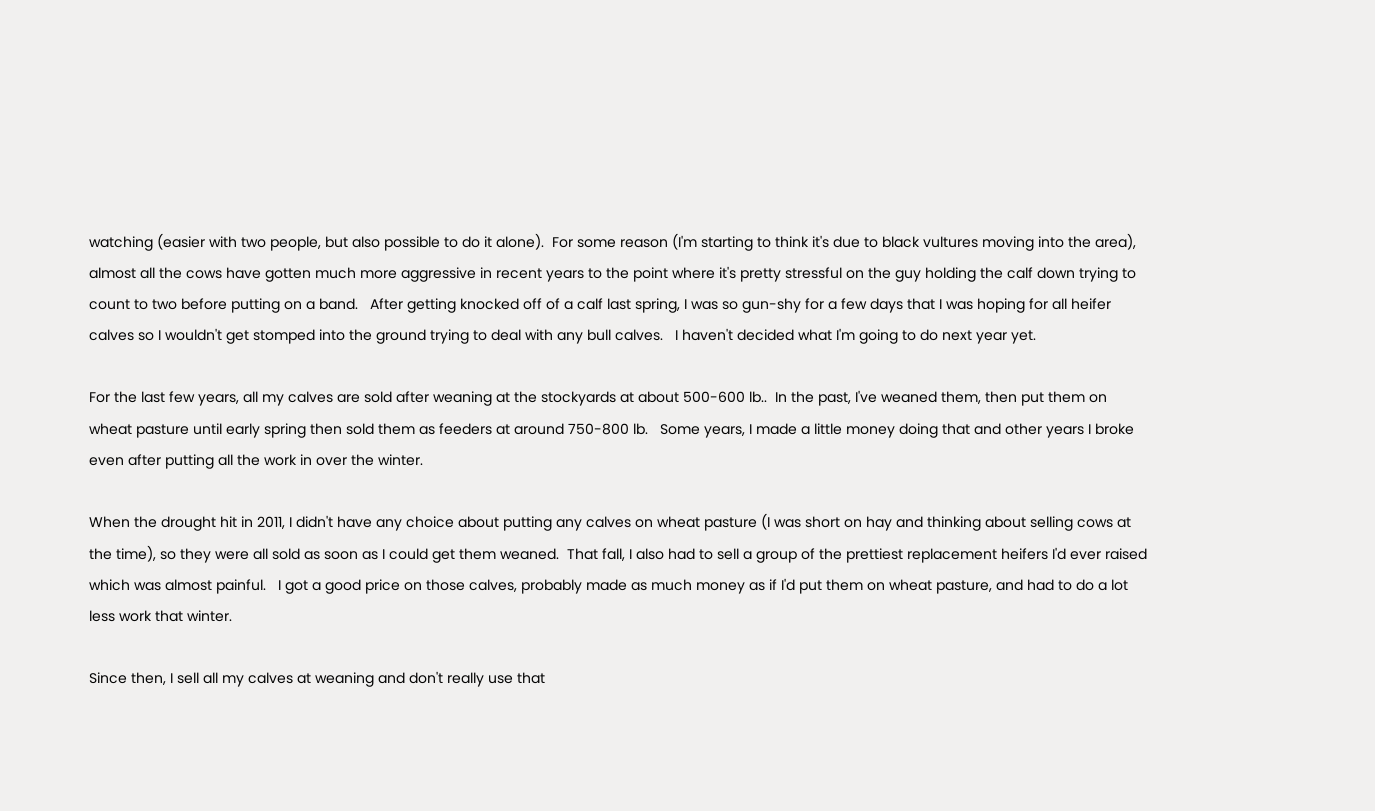watching (easier with two people, but also possible to do it alone).  For some reason (I'm starting to think it's due to black vultures moving into the area), almost all the cows have gotten much more aggressive in recent years to the point where it's pretty stressful on the guy holding the calf down trying to count to two before putting on a band.   After getting knocked off of a calf last spring, I was so gun-shy for a few days that I was hoping for all heifer calves so I wouldn't get stomped into the ground trying to deal with any bull calves.   I haven't decided what I'm going to do next year yet.

For the last few years, all my calves are sold after weaning at the stockyards at about 500-600 lb..  In the past, I've weaned them, then put them on wheat pasture until early spring then sold them as feeders at around 750-800 lb.   Some years, I made a little money doing that and other years I broke even after putting all the work in over the winter.

When the drought hit in 2011, I didn't have any choice about putting any calves on wheat pasture (I was short on hay and thinking about selling cows at the time), so they were all sold as soon as I could get them weaned.  That fall, I also had to sell a group of the prettiest replacement heifers I'd ever raised which was almost painful.   I got a good price on those calves, probably made as much money as if I'd put them on wheat pasture, and had to do a lot less work that winter.

Since then, I sell all my calves at weaning and don't really use that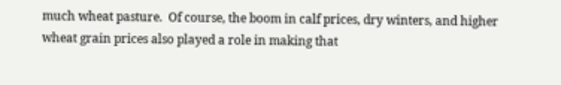much wheat pasture.  Of course, the boom in calf prices, dry winters, and higher wheat grain prices also played a role in making that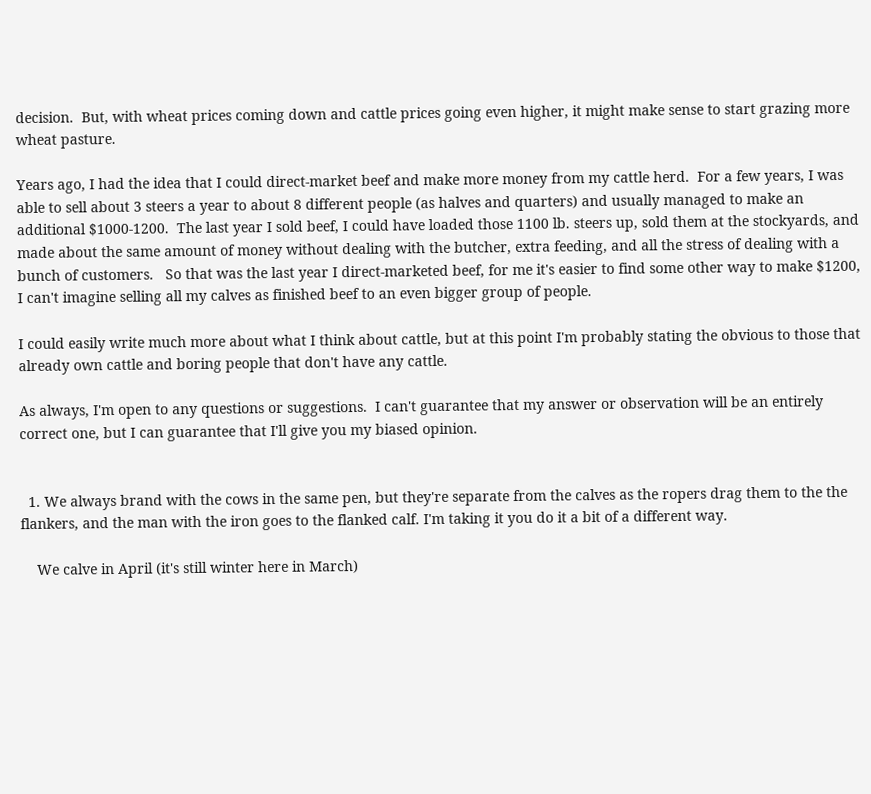decision.  But, with wheat prices coming down and cattle prices going even higher, it might make sense to start grazing more wheat pasture.

Years ago, I had the idea that I could direct-market beef and make more money from my cattle herd.  For a few years, I was able to sell about 3 steers a year to about 8 different people (as halves and quarters) and usually managed to make an additional $1000-1200.  The last year I sold beef, I could have loaded those 1100 lb. steers up, sold them at the stockyards, and made about the same amount of money without dealing with the butcher, extra feeding, and all the stress of dealing with a bunch of customers.   So that was the last year I direct-marketed beef, for me it's easier to find some other way to make $1200, I can't imagine selling all my calves as finished beef to an even bigger group of people.

I could easily write much more about what I think about cattle, but at this point I'm probably stating the obvious to those that already own cattle and boring people that don't have any cattle.

As always, I'm open to any questions or suggestions.  I can't guarantee that my answer or observation will be an entirely correct one, but I can guarantee that I'll give you my biased opinion.


  1. We always brand with the cows in the same pen, but they're separate from the calves as the ropers drag them to the the flankers, and the man with the iron goes to the flanked calf. I'm taking it you do it a bit of a different way.

    We calve in April (it's still winter here in March)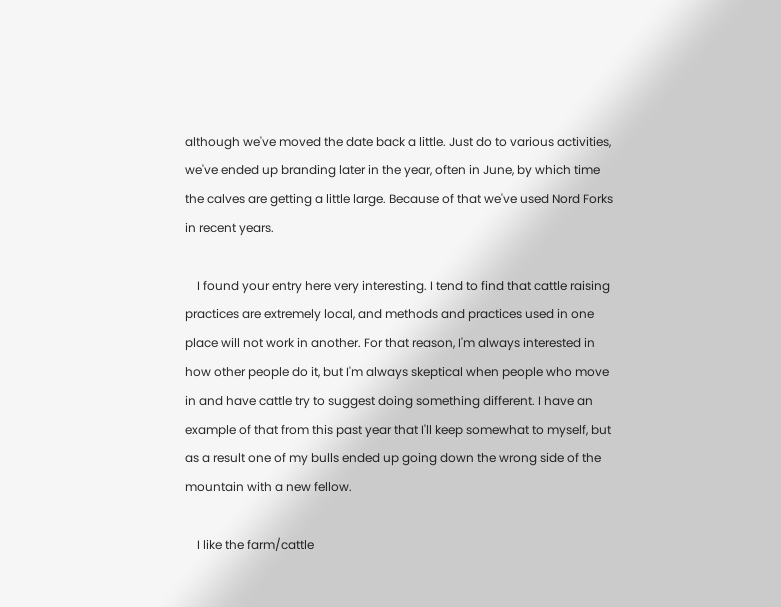although we've moved the date back a little. Just do to various activities, we've ended up branding later in the year, often in June, by which time the calves are getting a little large. Because of that we've used Nord Forks in recent years.

    I found your entry here very interesting. I tend to find that cattle raising practices are extremely local, and methods and practices used in one place will not work in another. For that reason, I'm always interested in how other people do it, but I'm always skeptical when people who move in and have cattle try to suggest doing something different. I have an example of that from this past year that I'll keep somewhat to myself, but as a result one of my bulls ended up going down the wrong side of the mountain with a new fellow.

    I like the farm/cattle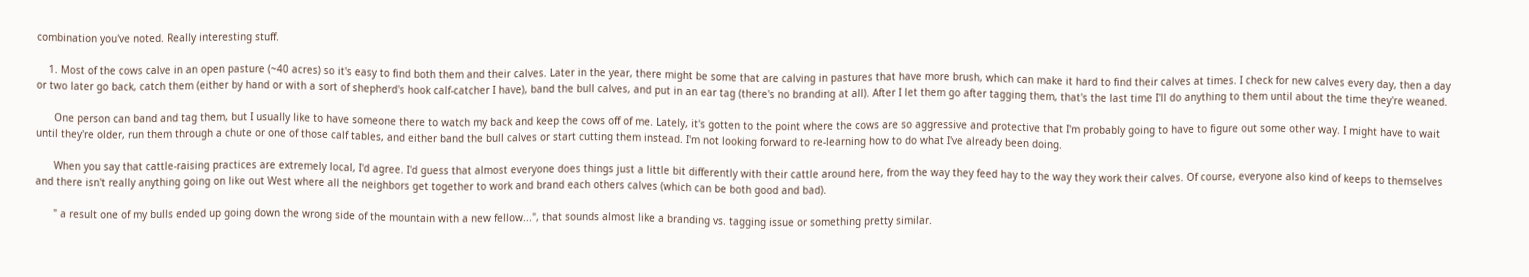combination you've noted. Really interesting stuff.

    1. Most of the cows calve in an open pasture (~40 acres) so it's easy to find both them and their calves. Later in the year, there might be some that are calving in pastures that have more brush, which can make it hard to find their calves at times. I check for new calves every day, then a day or two later go back, catch them (either by hand or with a sort of shepherd's hook calf-catcher I have), band the bull calves, and put in an ear tag (there's no branding at all). After I let them go after tagging them, that's the last time I'll do anything to them until about the time they're weaned.

      One person can band and tag them, but I usually like to have someone there to watch my back and keep the cows off of me. Lately, it's gotten to the point where the cows are so aggressive and protective that I'm probably going to have to figure out some other way. I might have to wait until they're older, run them through a chute or one of those calf tables, and either band the bull calves or start cutting them instead. I'm not looking forward to re-learning how to do what I've already been doing.

      When you say that cattle-raising practices are extremely local, I'd agree. I'd guess that almost everyone does things just a little bit differently with their cattle around here, from the way they feed hay to the way they work their calves. Of course, everyone also kind of keeps to themselves and there isn't really anything going on like out West where all the neighbors get together to work and brand each others calves (which can be both good and bad).

      " a result one of my bulls ended up going down the wrong side of the mountain with a new fellow...", that sounds almost like a branding vs. tagging issue or something pretty similar.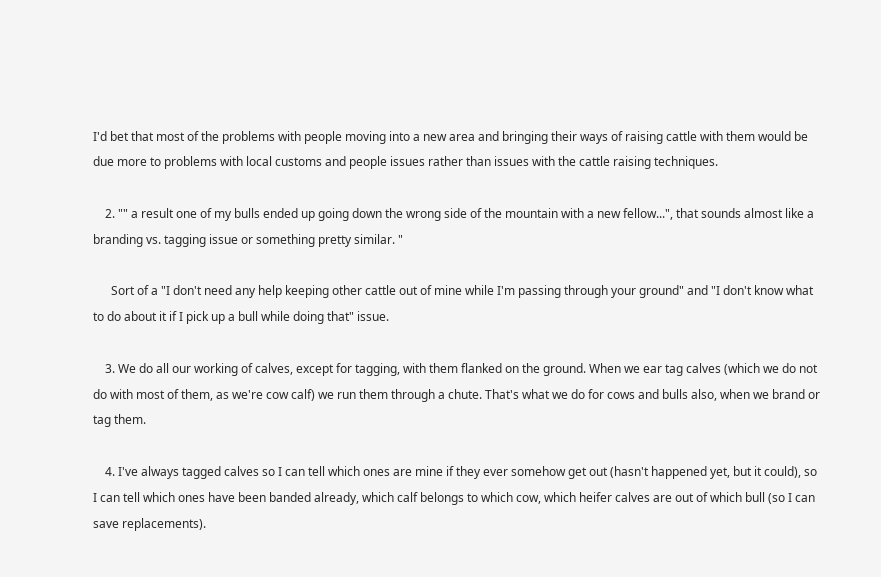I'd bet that most of the problems with people moving into a new area and bringing their ways of raising cattle with them would be due more to problems with local customs and people issues rather than issues with the cattle raising techniques.

    2. "" a result one of my bulls ended up going down the wrong side of the mountain with a new fellow...", that sounds almost like a branding vs. tagging issue or something pretty similar. "

      Sort of a "I don't need any help keeping other cattle out of mine while I'm passing through your ground" and "I don't know what to do about it if I pick up a bull while doing that" issue.

    3. We do all our working of calves, except for tagging, with them flanked on the ground. When we ear tag calves (which we do not do with most of them, as we're cow calf) we run them through a chute. That's what we do for cows and bulls also, when we brand or tag them.

    4. I've always tagged calves so I can tell which ones are mine if they ever somehow get out (hasn't happened yet, but it could), so I can tell which ones have been banded already, which calf belongs to which cow, which heifer calves are out of which bull (so I can save replacements).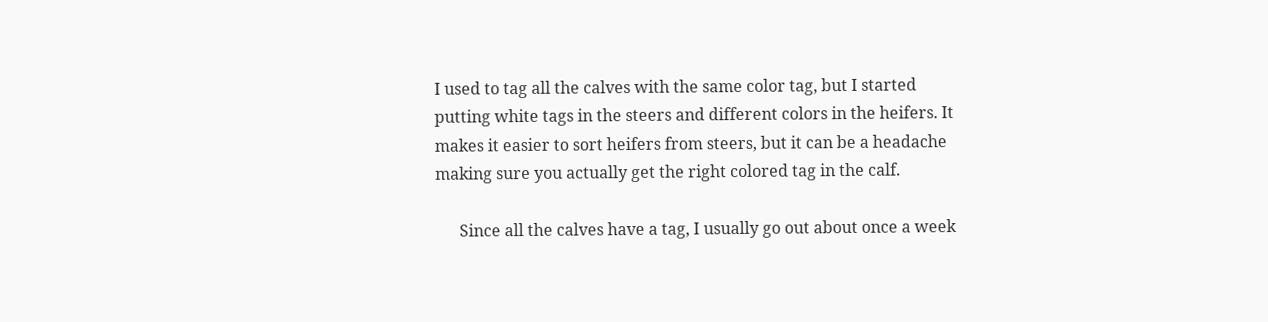I used to tag all the calves with the same color tag, but I started putting white tags in the steers and different colors in the heifers. It makes it easier to sort heifers from steers, but it can be a headache making sure you actually get the right colored tag in the calf.

      Since all the calves have a tag, I usually go out about once a week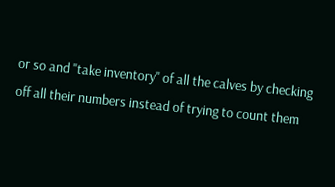or so and "take inventory" of all the calves by checking off all their numbers instead of trying to count them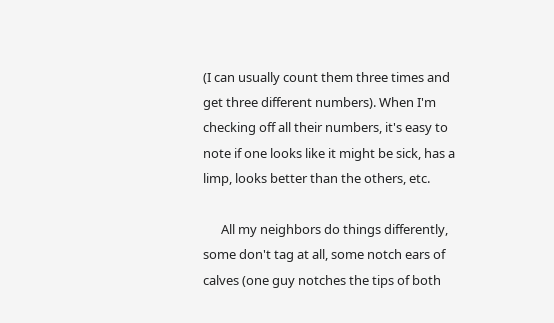(I can usually count them three times and get three different numbers). When I'm checking off all their numbers, it's easy to note if one looks like it might be sick, has a limp, looks better than the others, etc.

      All my neighbors do things differently, some don't tag at all, some notch ears of calves (one guy notches the tips of both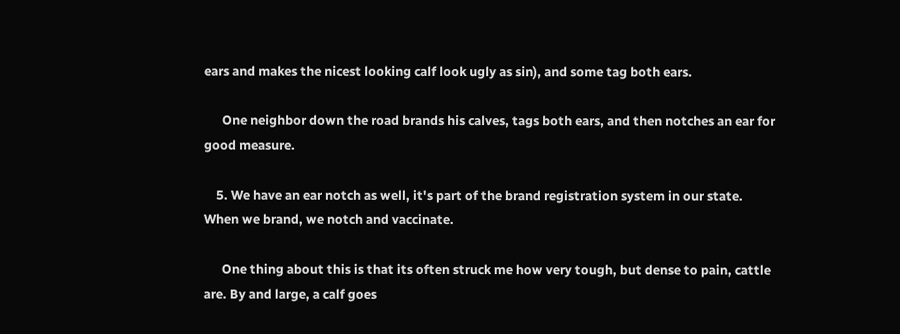ears and makes the nicest looking calf look ugly as sin), and some tag both ears.

      One neighbor down the road brands his calves, tags both ears, and then notches an ear for good measure.

    5. We have an ear notch as well, it's part of the brand registration system in our state. When we brand, we notch and vaccinate.

      One thing about this is that its often struck me how very tough, but dense to pain, cattle are. By and large, a calf goes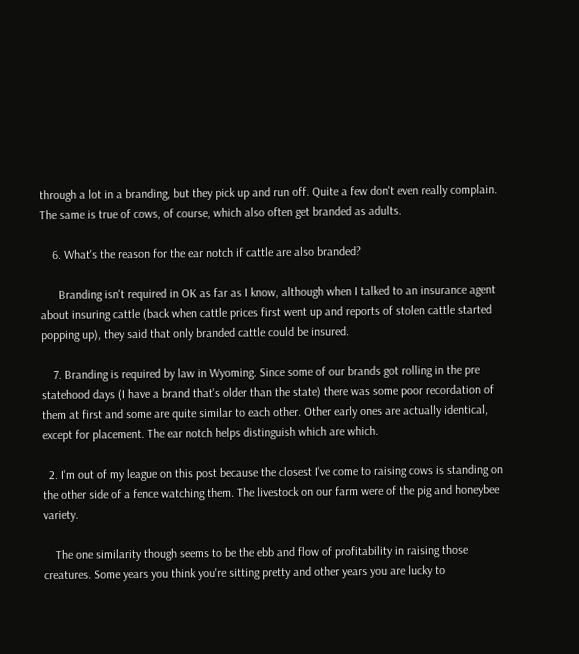through a lot in a branding, but they pick up and run off. Quite a few don't even really complain. The same is true of cows, of course, which also often get branded as adults.

    6. What's the reason for the ear notch if cattle are also branded?

      Branding isn't required in OK as far as I know, although when I talked to an insurance agent about insuring cattle (back when cattle prices first went up and reports of stolen cattle started popping up), they said that only branded cattle could be insured.

    7. Branding is required by law in Wyoming. Since some of our brands got rolling in the pre statehood days (I have a brand that's older than the state) there was some poor recordation of them at first and some are quite similar to each other. Other early ones are actually identical, except for placement. The ear notch helps distinguish which are which.

  2. I'm out of my league on this post because the closest I've come to raising cows is standing on the other side of a fence watching them. The livestock on our farm were of the pig and honeybee variety.

    The one similarity though seems to be the ebb and flow of profitability in raising those creatures. Some years you think you're sitting pretty and other years you are lucky to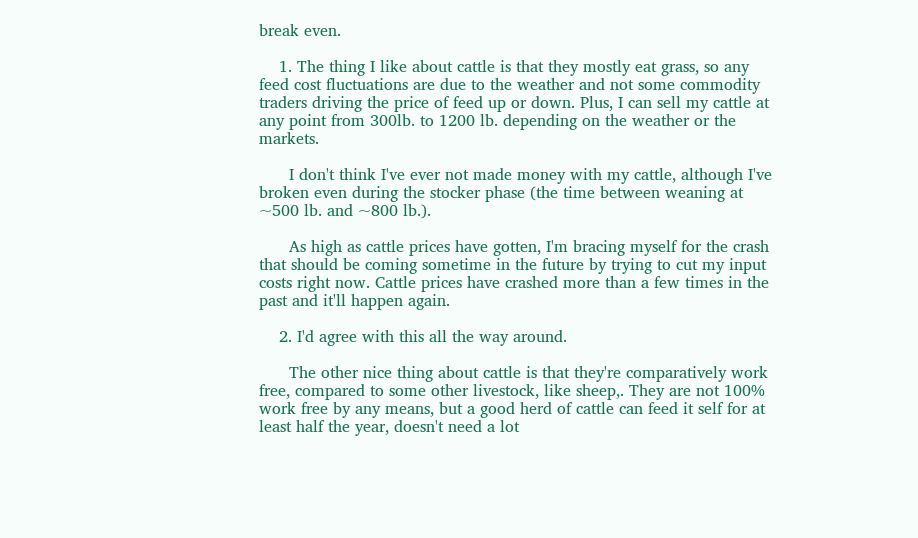break even.

    1. The thing I like about cattle is that they mostly eat grass, so any feed cost fluctuations are due to the weather and not some commodity traders driving the price of feed up or down. Plus, I can sell my cattle at any point from 300lb. to 1200 lb. depending on the weather or the markets.

      I don't think I've ever not made money with my cattle, although I've broken even during the stocker phase (the time between weaning at ~500 lb. and ~800 lb.).

      As high as cattle prices have gotten, I'm bracing myself for the crash that should be coming sometime in the future by trying to cut my input costs right now. Cattle prices have crashed more than a few times in the past and it'll happen again.

    2. I'd agree with this all the way around.

      The other nice thing about cattle is that they're comparatively work free, compared to some other livestock, like sheep,. They are not 100% work free by any means, but a good herd of cattle can feed it self for at least half the year, doesn't need a lot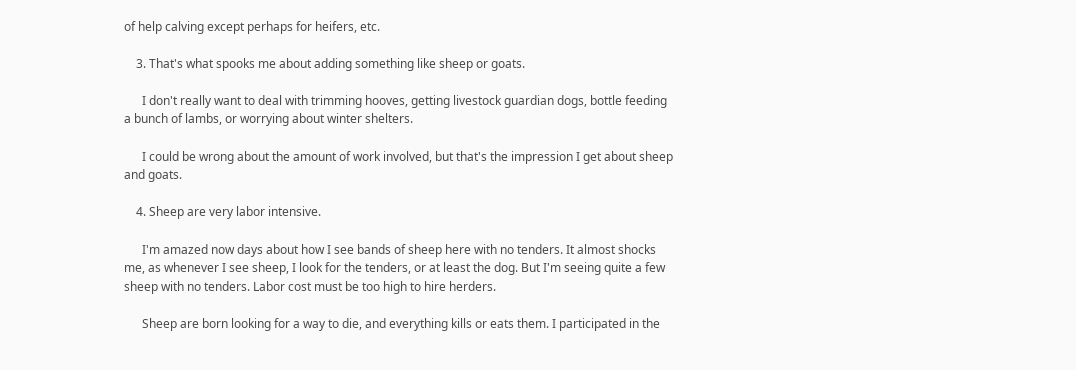of help calving except perhaps for heifers, etc.

    3. That's what spooks me about adding something like sheep or goats.

      I don't really want to deal with trimming hooves, getting livestock guardian dogs, bottle feeding a bunch of lambs, or worrying about winter shelters.

      I could be wrong about the amount of work involved, but that's the impression I get about sheep and goats.

    4. Sheep are very labor intensive.

      I'm amazed now days about how I see bands of sheep here with no tenders. It almost shocks me, as whenever I see sheep, I look for the tenders, or at least the dog. But I'm seeing quite a few sheep with no tenders. Labor cost must be too high to hire herders.

      Sheep are born looking for a way to die, and everything kills or eats them. I participated in the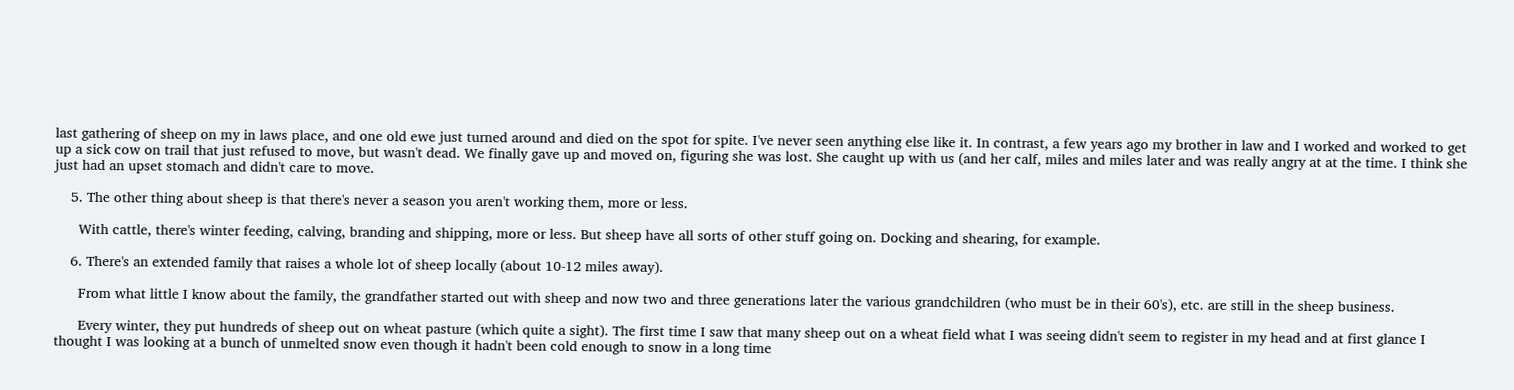last gathering of sheep on my in laws place, and one old ewe just turned around and died on the spot for spite. I've never seen anything else like it. In contrast, a few years ago my brother in law and I worked and worked to get up a sick cow on trail that just refused to move, but wasn't dead. We finally gave up and moved on, figuring she was lost. She caught up with us (and her calf, miles and miles later and was really angry at at the time. I think she just had an upset stomach and didn't care to move.

    5. The other thing about sheep is that there's never a season you aren't working them, more or less.

      With cattle, there's winter feeding, calving, branding and shipping, more or less. But sheep have all sorts of other stuff going on. Docking and shearing, for example.

    6. There's an extended family that raises a whole lot of sheep locally (about 10-12 miles away).

      From what little I know about the family, the grandfather started out with sheep and now two and three generations later the various grandchildren (who must be in their 60's), etc. are still in the sheep business.

      Every winter, they put hundreds of sheep out on wheat pasture (which quite a sight). The first time I saw that many sheep out on a wheat field what I was seeing didn't seem to register in my head and at first glance I thought I was looking at a bunch of unmelted snow even though it hadn't been cold enough to snow in a long time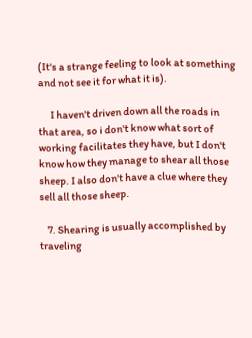(It's a strange feeling to look at something and not see it for what it is).

      I haven't driven down all the roads in that area, so i don't know what sort of working facilitates they have, but I don't know how they manage to shear all those sheep. I also don't have a clue where they sell all those sheep.

    7. Shearing is usually accomplished by traveling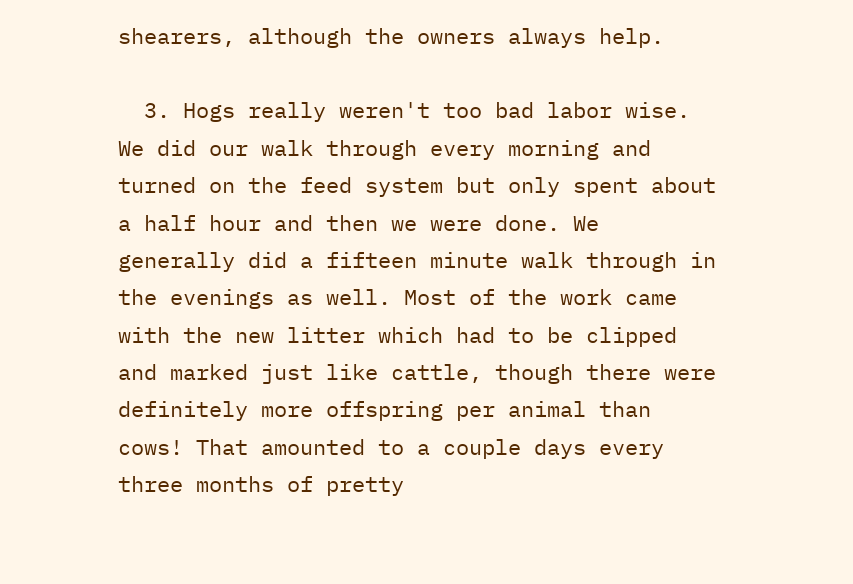shearers, although the owners always help.

  3. Hogs really weren't too bad labor wise. We did our walk through every morning and turned on the feed system but only spent about a half hour and then we were done. We generally did a fifteen minute walk through in the evenings as well. Most of the work came with the new litter which had to be clipped and marked just like cattle, though there were definitely more offspring per animal than cows! That amounted to a couple days every three months of pretty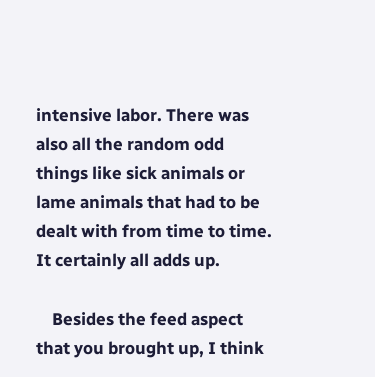intensive labor. There was also all the random odd things like sick animals or lame animals that had to be dealt with from time to time. It certainly all adds up.

    Besides the feed aspect that you brought up, I think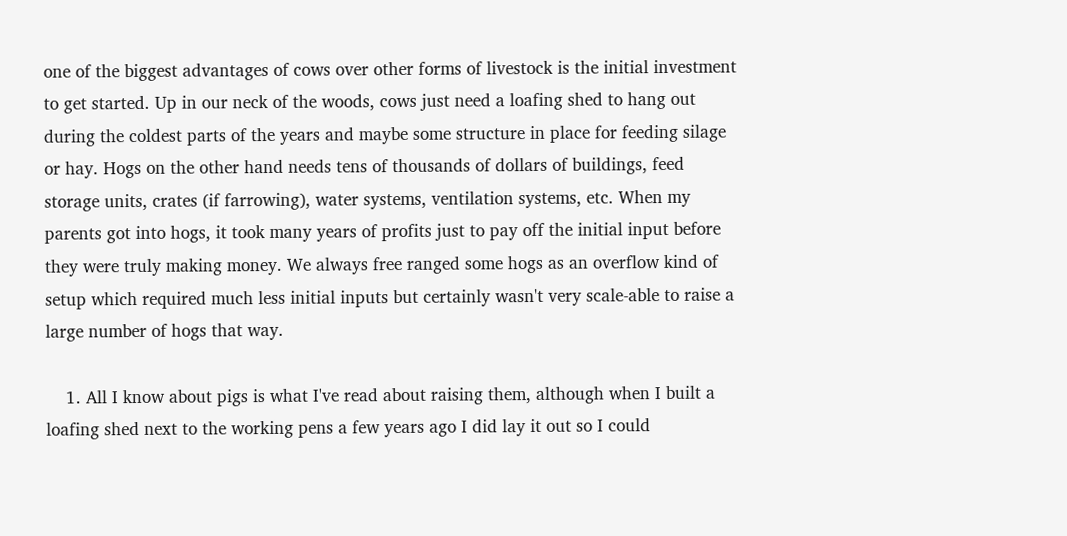one of the biggest advantages of cows over other forms of livestock is the initial investment to get started. Up in our neck of the woods, cows just need a loafing shed to hang out during the coldest parts of the years and maybe some structure in place for feeding silage or hay. Hogs on the other hand needs tens of thousands of dollars of buildings, feed storage units, crates (if farrowing), water systems, ventilation systems, etc. When my parents got into hogs, it took many years of profits just to pay off the initial input before they were truly making money. We always free ranged some hogs as an overflow kind of setup which required much less initial inputs but certainly wasn't very scale-able to raise a large number of hogs that way.

    1. All I know about pigs is what I've read about raising them, although when I built a loafing shed next to the working pens a few years ago I did lay it out so I could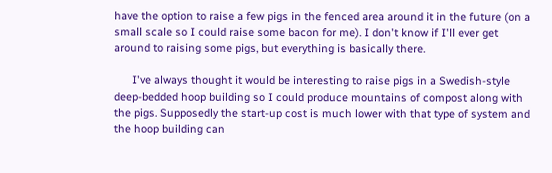have the option to raise a few pigs in the fenced area around it in the future (on a small scale so I could raise some bacon for me). I don't know if I'll ever get around to raising some pigs, but everything is basically there.

      I've always thought it would be interesting to raise pigs in a Swedish-style deep-bedded hoop building so I could produce mountains of compost along with the pigs. Supposedly the start-up cost is much lower with that type of system and the hoop building can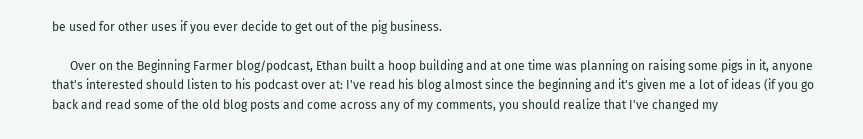be used for other uses if you ever decide to get out of the pig business.

      Over on the Beginning Farmer blog/podcast, Ethan built a hoop building and at one time was planning on raising some pigs in it, anyone that's interested should listen to his podcast over at: I've read his blog almost since the beginning and it's given me a lot of ideas (if you go back and read some of the old blog posts and come across any of my comments, you should realize that I've changed my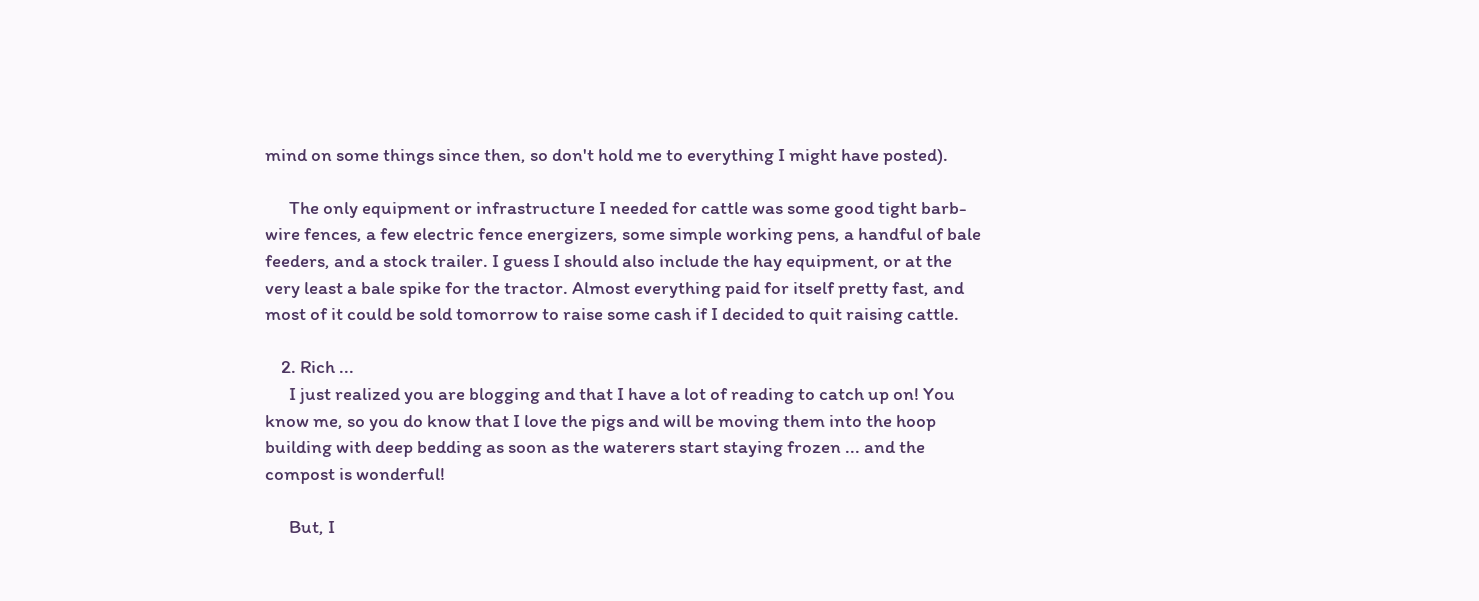mind on some things since then, so don't hold me to everything I might have posted).

      The only equipment or infrastructure I needed for cattle was some good tight barb-wire fences, a few electric fence energizers, some simple working pens, a handful of bale feeders, and a stock trailer. I guess I should also include the hay equipment, or at the very least a bale spike for the tractor. Almost everything paid for itself pretty fast, and most of it could be sold tomorrow to raise some cash if I decided to quit raising cattle.

    2. Rich ...
      I just realized you are blogging and that I have a lot of reading to catch up on! You know me, so you do know that I love the pigs and will be moving them into the hoop building with deep bedding as soon as the waterers start staying frozen ... and the compost is wonderful!

      But, I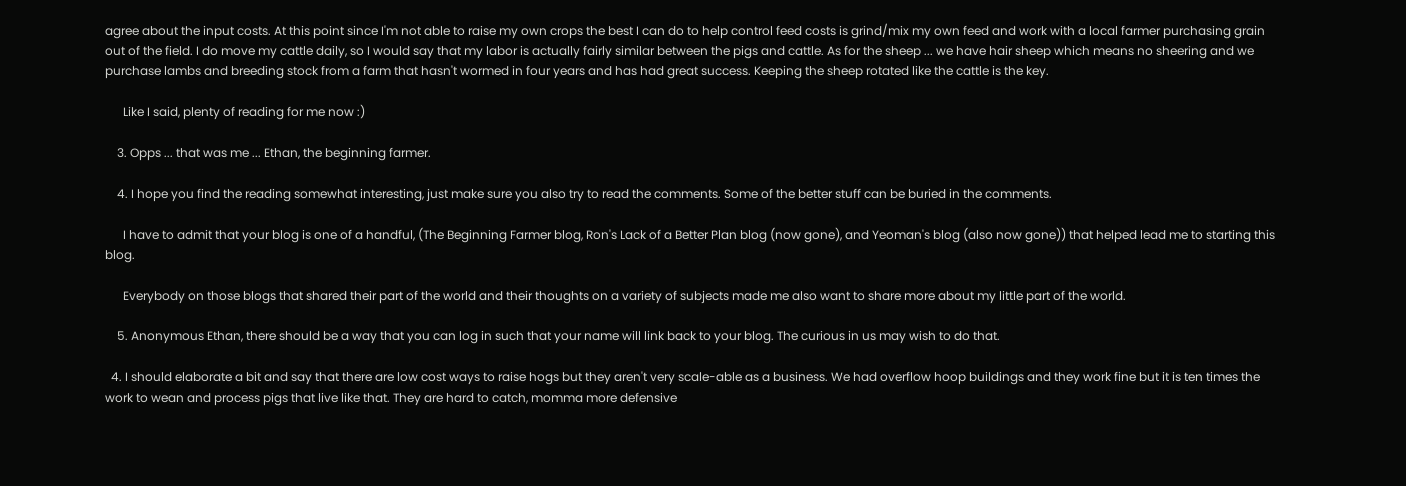agree about the input costs. At this point since I'm not able to raise my own crops the best I can do to help control feed costs is grind/mix my own feed and work with a local farmer purchasing grain out of the field. I do move my cattle daily, so I would say that my labor is actually fairly similar between the pigs and cattle. As for the sheep ... we have hair sheep which means no sheering and we purchase lambs and breeding stock from a farm that hasn't wormed in four years and has had great success. Keeping the sheep rotated like the cattle is the key.

      Like I said, plenty of reading for me now :)

    3. Opps ... that was me ... Ethan, the beginning farmer.

    4. I hope you find the reading somewhat interesting, just make sure you also try to read the comments. Some of the better stuff can be buried in the comments.

      I have to admit that your blog is one of a handful, (The Beginning Farmer blog, Ron's Lack of a Better Plan blog (now gone), and Yeoman's blog (also now gone)) that helped lead me to starting this blog.

      Everybody on those blogs that shared their part of the world and their thoughts on a variety of subjects made me also want to share more about my little part of the world.

    5. Anonymous Ethan, there should be a way that you can log in such that your name will link back to your blog. The curious in us may wish to do that.

  4. I should elaborate a bit and say that there are low cost ways to raise hogs but they aren't very scale-able as a business. We had overflow hoop buildings and they work fine but it is ten times the work to wean and process pigs that live like that. They are hard to catch, momma more defensive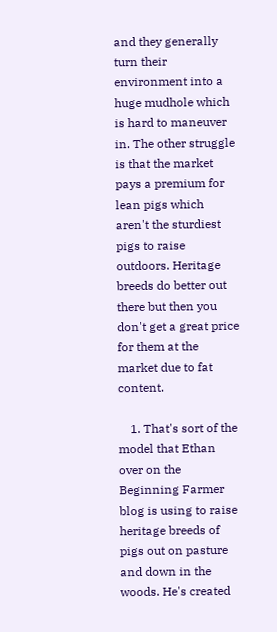and they generally turn their environment into a huge mudhole which is hard to maneuver in. The other struggle is that the market pays a premium for lean pigs which aren't the sturdiest pigs to raise outdoors. Heritage breeds do better out there but then you don't get a great price for them at the market due to fat content.

    1. That's sort of the model that Ethan over on the Beginning Farmer blog is using to raise heritage breeds of pigs out on pasture and down in the woods. He's created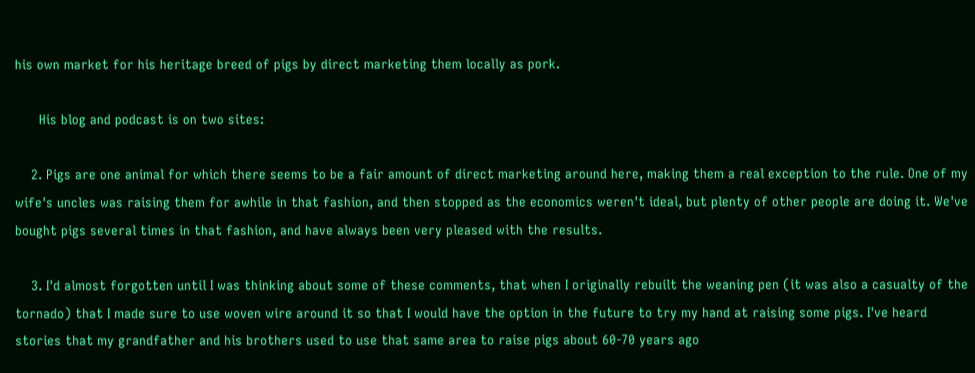his own market for his heritage breed of pigs by direct marketing them locally as pork.

      His blog and podcast is on two sites:

    2. Pigs are one animal for which there seems to be a fair amount of direct marketing around here, making them a real exception to the rule. One of my wife's uncles was raising them for awhile in that fashion, and then stopped as the economics weren't ideal, but plenty of other people are doing it. We've bought pigs several times in that fashion, and have always been very pleased with the results.

    3. I'd almost forgotten until I was thinking about some of these comments, that when I originally rebuilt the weaning pen (it was also a casualty of the tornado) that I made sure to use woven wire around it so that I would have the option in the future to try my hand at raising some pigs. I've heard stories that my grandfather and his brothers used to use that same area to raise pigs about 60-70 years ago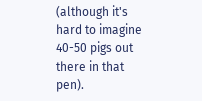(although it's hard to imagine 40-50 pigs out there in that pen).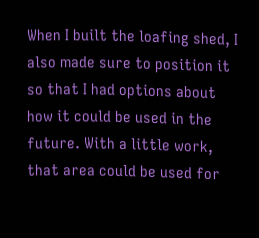When I built the loafing shed, I also made sure to position it so that I had options about how it could be used in the future. With a little work, that area could be used for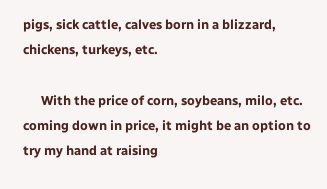pigs, sick cattle, calves born in a blizzard, chickens, turkeys, etc.

      With the price of corn, soybeans, milo, etc. coming down in price, it might be an option to try my hand at raising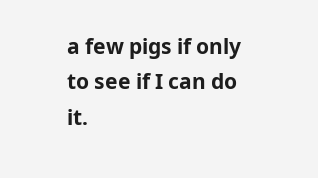a few pigs if only to see if I can do it.